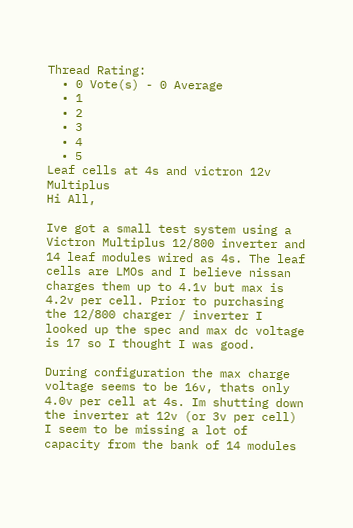Thread Rating:
  • 0 Vote(s) - 0 Average
  • 1
  • 2
  • 3
  • 4
  • 5
Leaf cells at 4s and victron 12v Multiplus
Hi All,

Ive got a small test system using a Victron Multiplus 12/800 inverter and 14 leaf modules wired as 4s. The leaf cells are LMOs and I believe nissan charges them up to 4.1v but max is 4.2v per cell. Prior to purchasing the 12/800 charger / inverter I looked up the spec and max dc voltage is 17 so I thought I was good.

During configuration the max charge voltage seems to be 16v, thats only 4.0v per cell at 4s. Im shutting down the inverter at 12v (or 3v per cell) I seem to be missing a lot of capacity from the bank of 14 modules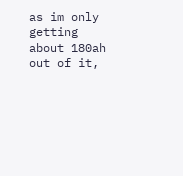as im only getting about 180ah out of it,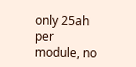only 25ah per module, no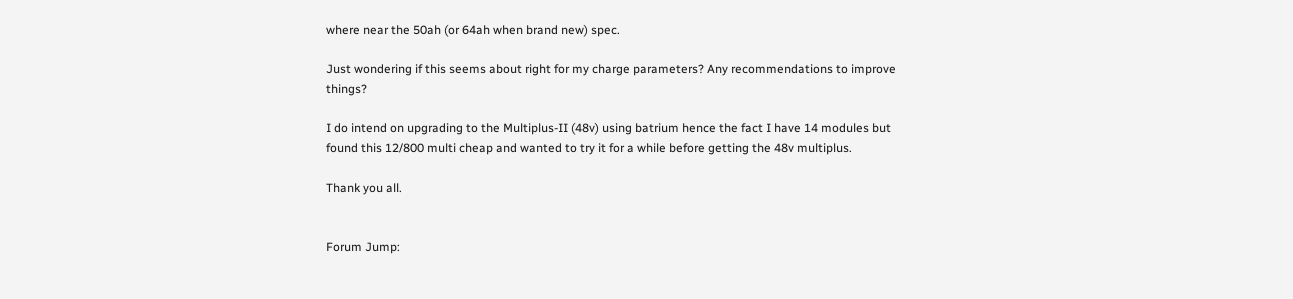where near the 50ah (or 64ah when brand new) spec.

Just wondering if this seems about right for my charge parameters? Any recommendations to improve things?

I do intend on upgrading to the Multiplus-II (48v) using batrium hence the fact I have 14 modules but found this 12/800 multi cheap and wanted to try it for a while before getting the 48v multiplus.

Thank you all.


Forum Jump: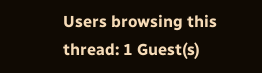Users browsing this thread: 1 Guest(s)